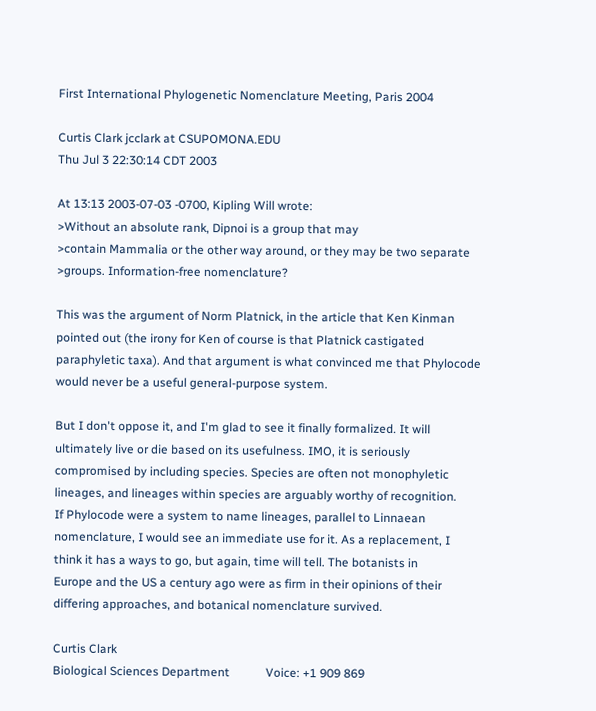First International Phylogenetic Nomenclature Meeting, Paris 2004

Curtis Clark jcclark at CSUPOMONA.EDU
Thu Jul 3 22:30:14 CDT 2003

At 13:13 2003-07-03 -0700, Kipling Will wrote:
>Without an absolute rank, Dipnoi is a group that may
>contain Mammalia or the other way around, or they may be two separate
>groups. Information-free nomenclature?

This was the argument of Norm Platnick, in the article that Ken Kinman
pointed out (the irony for Ken of course is that Platnick castigated
paraphyletic taxa). And that argument is what convinced me that Phylocode
would never be a useful general-purpose system.

But I don't oppose it, and I'm glad to see it finally formalized. It will
ultimately live or die based on its usefulness. IMO, it is seriously
compromised by including species. Species are often not monophyletic
lineages, and lineages within species are arguably worthy of recognition.
If Phylocode were a system to name lineages, parallel to Linnaean
nomenclature, I would see an immediate use for it. As a replacement, I
think it has a ways to go, but again, time will tell. The botanists in
Europe and the US a century ago were as firm in their opinions of their
differing approaches, and botanical nomenclature survived.

Curtis Clark
Biological Sciences Department            Voice: +1 909 869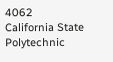4062
California State Polytechnic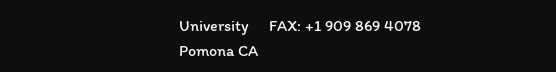University     FAX: +1 909 869 4078
Pomona CA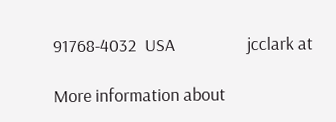91768-4032  USA                  jcclark at

More information about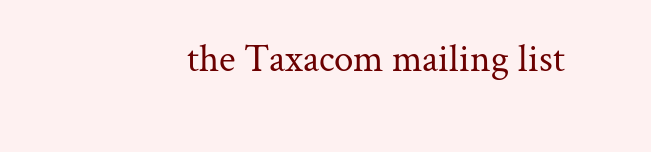the Taxacom mailing list